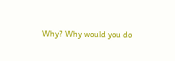Why? Why would you do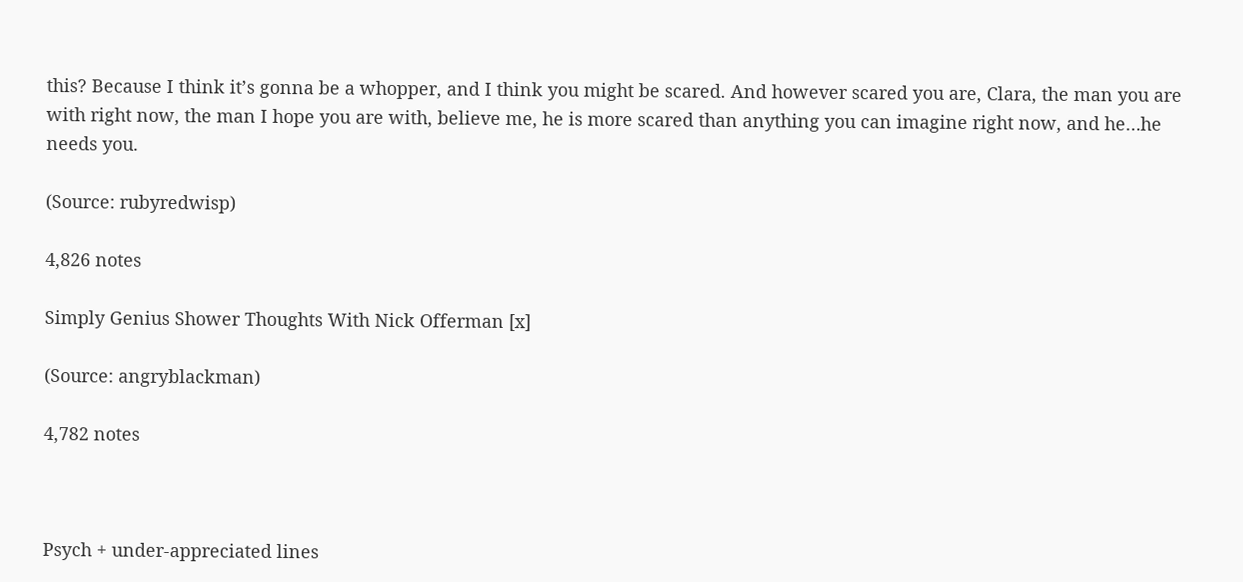this? Because I think it’s gonna be a whopper, and I think you might be scared. And however scared you are, Clara, the man you are with right now, the man I hope you are with, believe me, he is more scared than anything you can imagine right now, and he…he needs you.

(Source: rubyredwisp)

4,826 notes

Simply Genius Shower Thoughts With Nick Offerman [x]

(Source: angryblackman)

4,782 notes



Psych + under-appreciated lines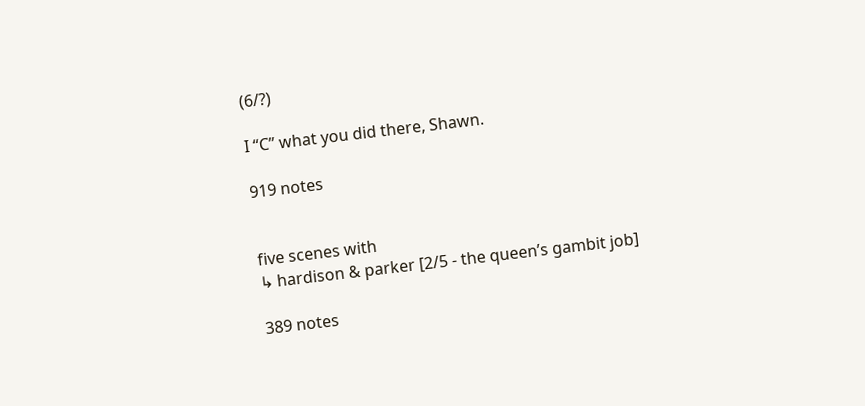(6/?)

I “C” what you did there, Shawn.

919 notes


five scenes with
↳ hardison & parker [2/5 - the queen’s gambit job]

389 notes